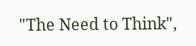"The Need to Think",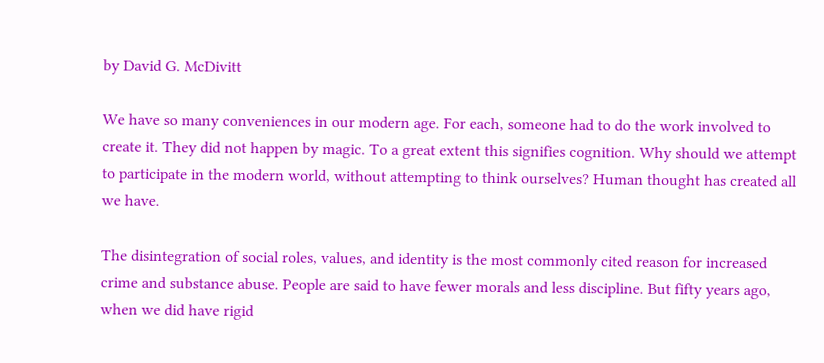by David G. McDivitt

We have so many conveniences in our modern age. For each, someone had to do the work involved to create it. They did not happen by magic. To a great extent this signifies cognition. Why should we attempt to participate in the modern world, without attempting to think ourselves? Human thought has created all we have.

The disintegration of social roles, values, and identity is the most commonly cited reason for increased crime and substance abuse. People are said to have fewer morals and less discipline. But fifty years ago, when we did have rigid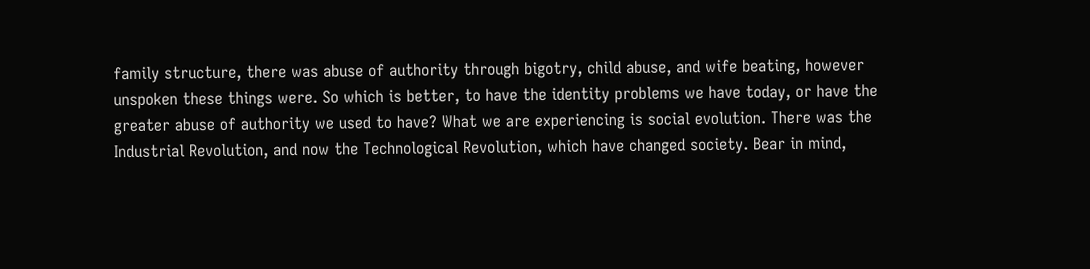family structure, there was abuse of authority through bigotry, child abuse, and wife beating, however unspoken these things were. So which is better, to have the identity problems we have today, or have the greater abuse of authority we used to have? What we are experiencing is social evolution. There was the Industrial Revolution, and now the Technological Revolution, which have changed society. Bear in mind,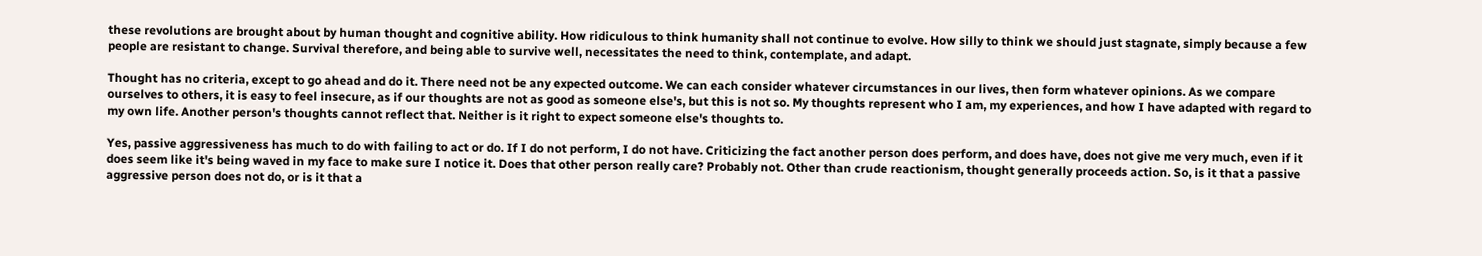these revolutions are brought about by human thought and cognitive ability. How ridiculous to think humanity shall not continue to evolve. How silly to think we should just stagnate, simply because a few people are resistant to change. Survival therefore, and being able to survive well, necessitates the need to think, contemplate, and adapt.

Thought has no criteria, except to go ahead and do it. There need not be any expected outcome. We can each consider whatever circumstances in our lives, then form whatever opinions. As we compare ourselves to others, it is easy to feel insecure, as if our thoughts are not as good as someone else's, but this is not so. My thoughts represent who I am, my experiences, and how I have adapted with regard to my own life. Another person's thoughts cannot reflect that. Neither is it right to expect someone else's thoughts to.

Yes, passive aggressiveness has much to do with failing to act or do. If I do not perform, I do not have. Criticizing the fact another person does perform, and does have, does not give me very much, even if it does seem like it's being waved in my face to make sure I notice it. Does that other person really care? Probably not. Other than crude reactionism, thought generally proceeds action. So, is it that a passive aggressive person does not do, or is it that a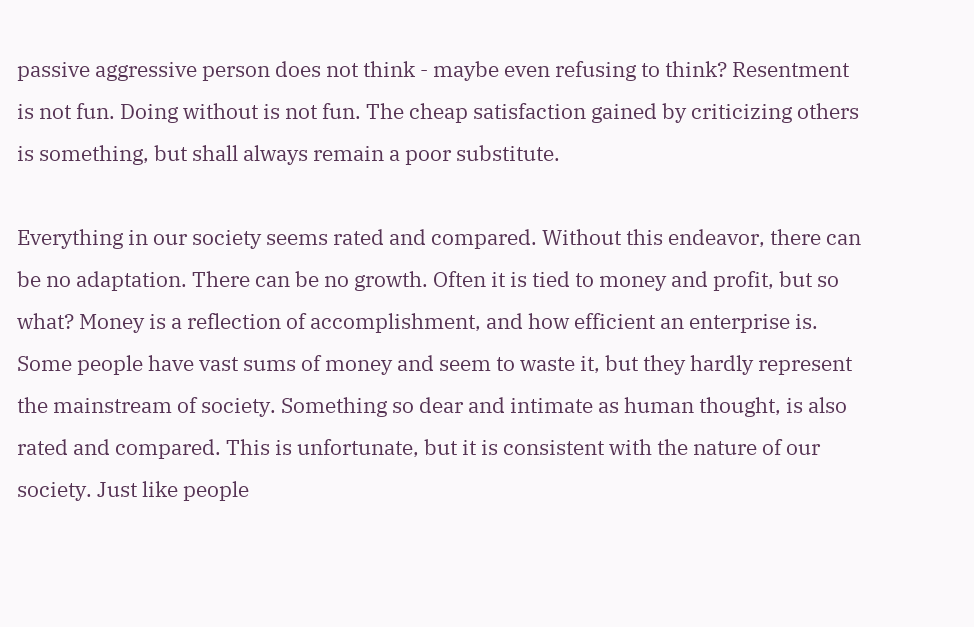passive aggressive person does not think - maybe even refusing to think? Resentment is not fun. Doing without is not fun. The cheap satisfaction gained by criticizing others is something, but shall always remain a poor substitute.

Everything in our society seems rated and compared. Without this endeavor, there can be no adaptation. There can be no growth. Often it is tied to money and profit, but so what? Money is a reflection of accomplishment, and how efficient an enterprise is. Some people have vast sums of money and seem to waste it, but they hardly represent the mainstream of society. Something so dear and intimate as human thought, is also rated and compared. This is unfortunate, but it is consistent with the nature of our society. Just like people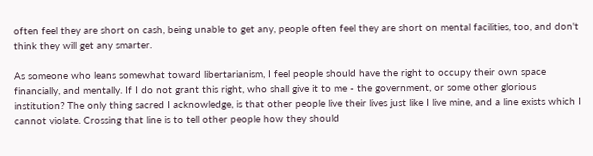often feel they are short on cash, being unable to get any, people often feel they are short on mental facilities, too, and don't think they will get any smarter.

As someone who leans somewhat toward libertarianism, I feel people should have the right to occupy their own space financially, and mentally. If I do not grant this right, who shall give it to me - the government, or some other glorious institution? The only thing sacred I acknowledge, is that other people live their lives just like I live mine, and a line exists which I cannot violate. Crossing that line is to tell other people how they should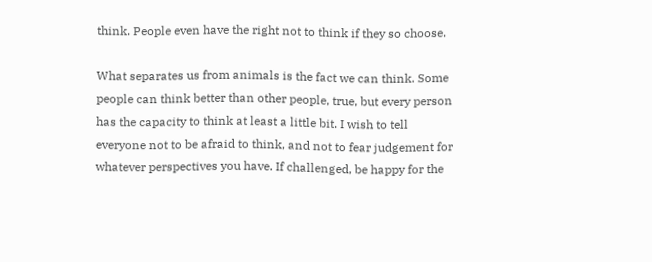think. People even have the right not to think if they so choose.

What separates us from animals is the fact we can think. Some people can think better than other people, true, but every person has the capacity to think at least a little bit. I wish to tell everyone not to be afraid to think, and not to fear judgement for whatever perspectives you have. If challenged, be happy for the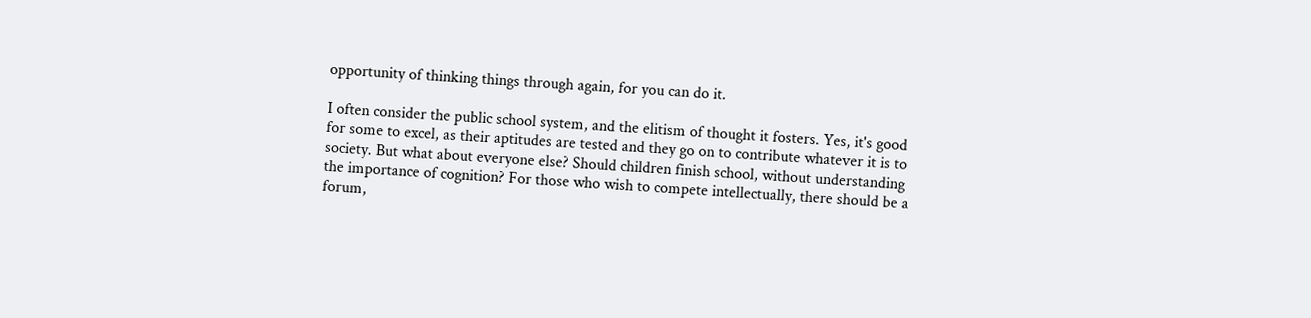opportunity of thinking things through again, for you can do it.

I often consider the public school system, and the elitism of thought it fosters. Yes, it's good for some to excel, as their aptitudes are tested and they go on to contribute whatever it is to society. But what about everyone else? Should children finish school, without understanding the importance of cognition? For those who wish to compete intellectually, there should be a forum,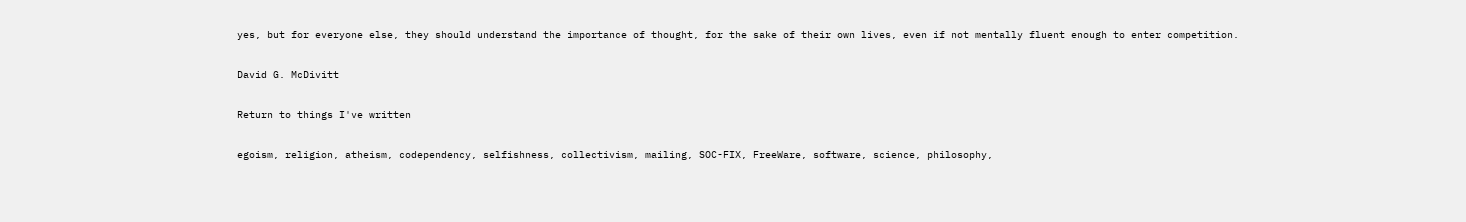yes, but for everyone else, they should understand the importance of thought, for the sake of their own lives, even if not mentally fluent enough to enter competition.

David G. McDivitt

Return to things I've written

egoism, religion, atheism, codependency, selfishness, collectivism, mailing, SOC-FIX, FreeWare, software, science, philosophy,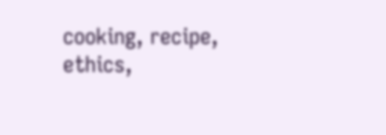cooking, recipe, ethics,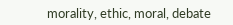morality, ethic, moral, debate